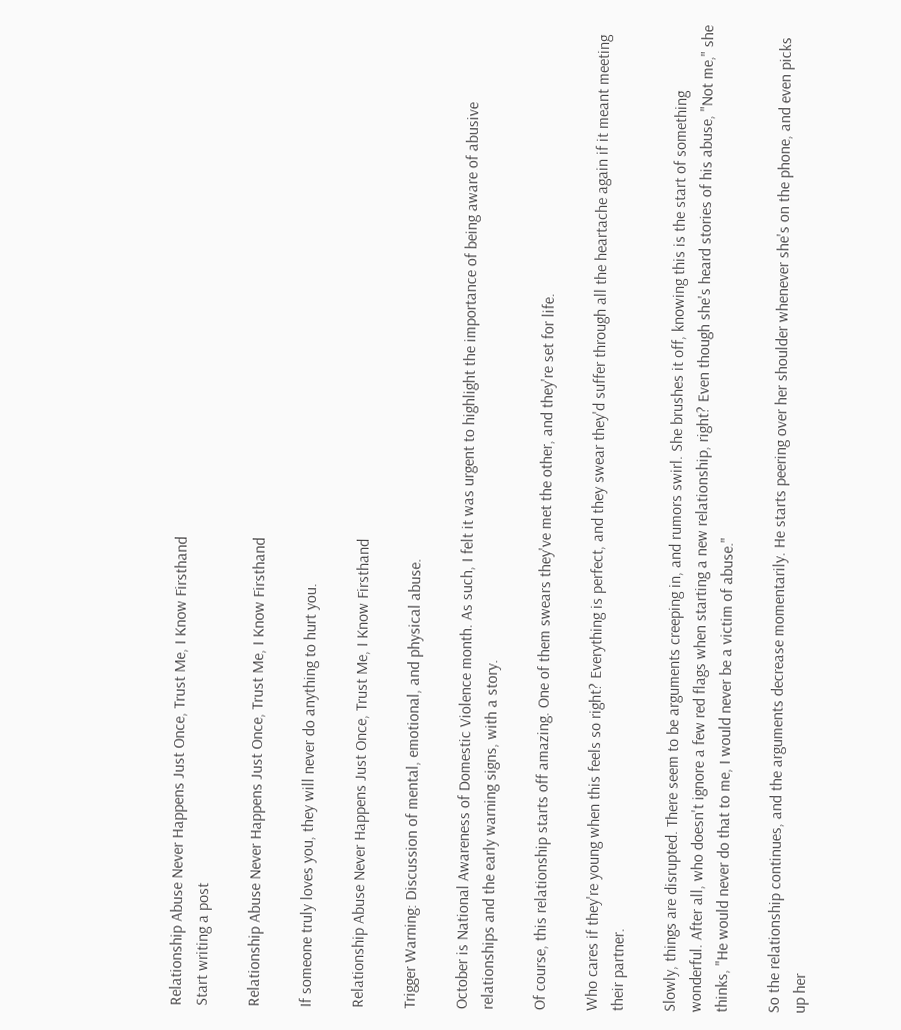Relationship Abuse Never Happens Just Once, Trust Me, I Know Firsthand
Start writing a post

Relationship Abuse Never Happens Just Once, Trust Me, I Know Firsthand

If someone truly loves you, they will never do anything to hurt you.

Relationship Abuse Never Happens Just Once, Trust Me, I Know Firsthand

Trigger Warning: Discussion of mental, emotional, and physical abuse.

October is National Awareness of Domestic Violence month. As such, I felt it was urgent to highlight the importance of being aware of abusive relationships and the early warning signs, with a story.

Of course, this relationship starts off amazing. One of them swears they've met the other, and they're set for life.

Who cares if they're young when this feels so right? Everything is perfect, and they swear they'd suffer through all the heartache again if it meant meeting their partner.

Slowly, things are disrupted. There seem to be arguments creeping in, and rumors swirl. She brushes it off, knowing this is the start of something wonderful. After all, who doesn't ignore a few red flags when starting a new relationship, right? Even though she's heard stories of his abuse, "Not me," she thinks, "He would never do that to me, I would never be a victim of abuse."

So the relationship continues, and the arguments decrease momentarily. He starts peering over her shoulder whenever she's on the phone, and even picks up her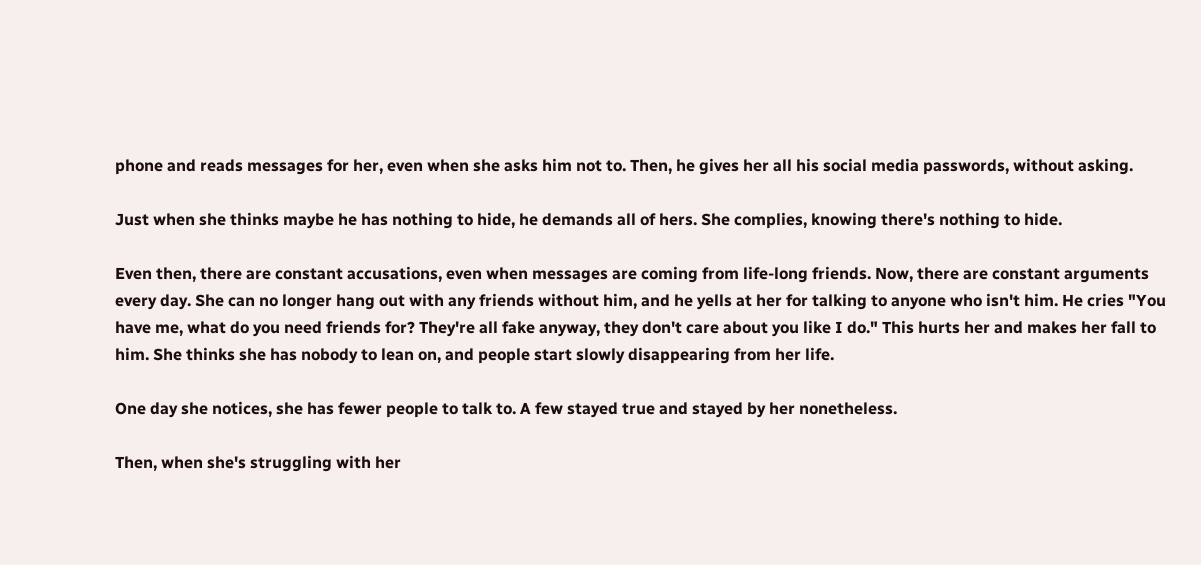phone and reads messages for her, even when she asks him not to. Then, he gives her all his social media passwords, without asking.

Just when she thinks maybe he has nothing to hide, he demands all of hers. She complies, knowing there's nothing to hide.

Even then, there are constant accusations, even when messages are coming from life-long friends. Now, there are constant arguments every day. She can no longer hang out with any friends without him, and he yells at her for talking to anyone who isn't him. He cries "You have me, what do you need friends for? They're all fake anyway, they don't care about you like I do." This hurts her and makes her fall to him. She thinks she has nobody to lean on, and people start slowly disappearing from her life.

One day she notices, she has fewer people to talk to. A few stayed true and stayed by her nonetheless.

Then, when she's struggling with her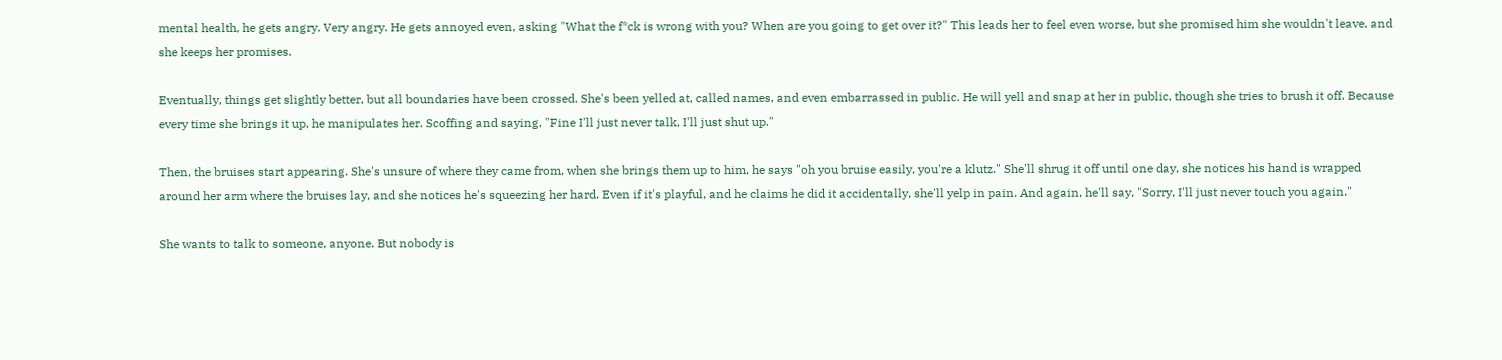mental health, he gets angry. Very angry. He gets annoyed even, asking "What the f*ck is wrong with you? When are you going to get over it?" This leads her to feel even worse, but she promised him she wouldn't leave, and she keeps her promises.

Eventually, things get slightly better, but all boundaries have been crossed. She's been yelled at, called names, and even embarrassed in public. He will yell and snap at her in public, though she tries to brush it off. Because every time she brings it up, he manipulates her. Scoffing and saying, "Fine I'll just never talk, I'll just shut up."

Then, the bruises start appearing. She's unsure of where they came from, when she brings them up to him, he says "oh you bruise easily, you're a klutz." She'll shrug it off until one day, she notices his hand is wrapped around her arm where the bruises lay, and she notices he's squeezing her hard. Even if it's playful, and he claims he did it accidentally, she'll yelp in pain. And again, he'll say, "Sorry, I'll just never touch you again."

She wants to talk to someone, anyone. But nobody is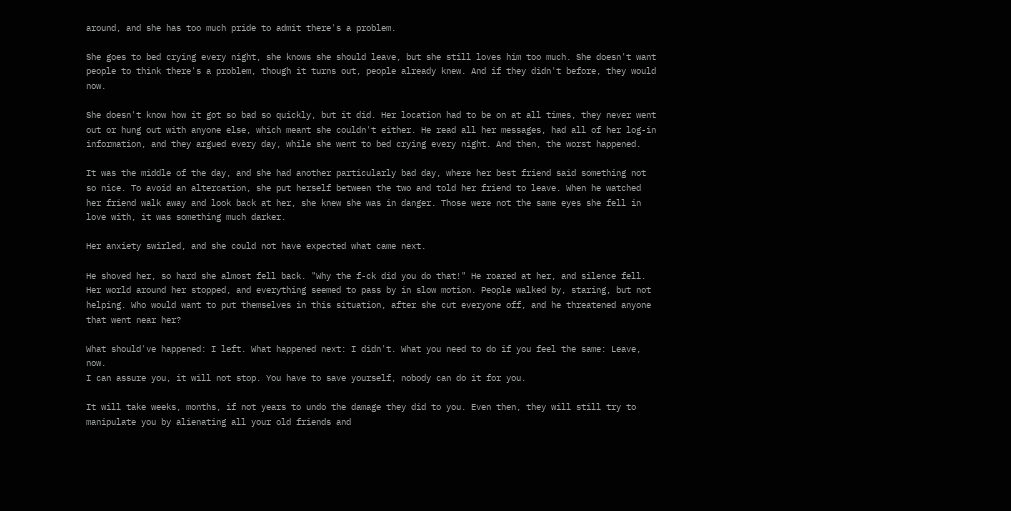around, and she has too much pride to admit there's a problem.

She goes to bed crying every night, she knows she should leave, but she still loves him too much. She doesn't want people to think there's a problem, though it turns out, people already knew. And if they didn't before, they would now.

She doesn't know how it got so bad so quickly, but it did. Her location had to be on at all times, they never went out or hung out with anyone else, which meant she couldn't either. He read all her messages, had all of her log-in information, and they argued every day, while she went to bed crying every night. And then, the worst happened.

It was the middle of the day, and she had another particularly bad day, where her best friend said something not so nice. To avoid an altercation, she put herself between the two and told her friend to leave. When he watched her friend walk away and look back at her, she knew she was in danger. Those were not the same eyes she fell in love with, it was something much darker.

Her anxiety swirled, and she could not have expected what came next.

He shoved her, so hard she almost fell back. "Why the f-ck did you do that!" He roared at her, and silence fell. Her world around her stopped, and everything seemed to pass by in slow motion. People walked by, staring, but not helping. Who would want to put themselves in this situation, after she cut everyone off, and he threatened anyone that went near her?

What should've happened: I left. What happened next: I didn't. What you need to do if you feel the same: Leave, now.
I can assure you, it will not stop. You have to save yourself, nobody can do it for you.

It will take weeks, months, if not years to undo the damage they did to you. Even then, they will still try to manipulate you by alienating all your old friends and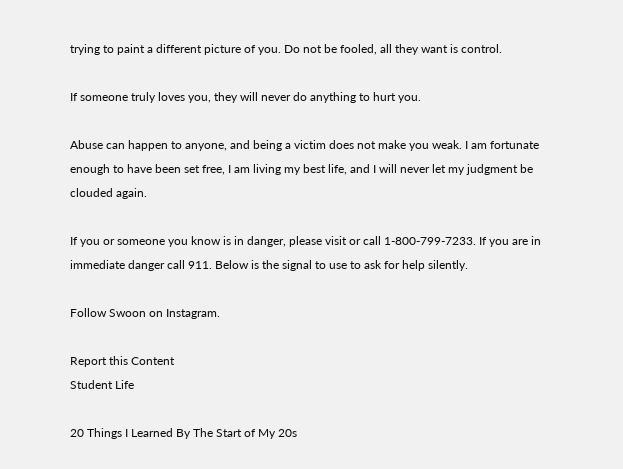trying to paint a different picture of you. Do not be fooled, all they want is control.

If someone truly loves you, they will never do anything to hurt you.

Abuse can happen to anyone, and being a victim does not make you weak. I am fortunate enough to have been set free, I am living my best life, and I will never let my judgment be clouded again.

If you or someone you know is in danger, please visit or call 1-800-799-7233. If you are in immediate danger call 911. Below is the signal to use to ask for help silently.

Follow Swoon on Instagram.

Report this Content
Student Life

20 Things I Learned By The Start of My 20s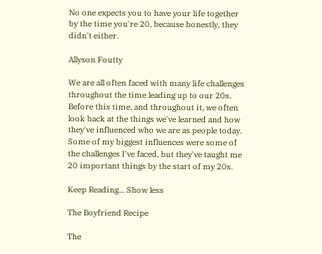No one expects you to have your life together by the time you're 20, because honestly, they didn't either.

Allyson Foutty

We are all often faced with many life challenges throughout the time leading up to our 20s. Before this time, and throughout it, we often look back at the things we've learned and how they've influenced who we are as people today. Some of my biggest influences were some of the challenges I've faced, but they've taught me 20 important things by the start of my 20s.

Keep Reading... Show less

The Boyfriend Recipe

The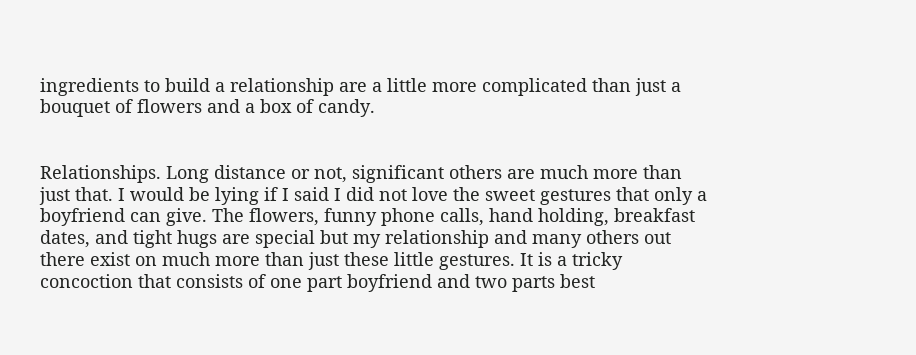ingredients to build a relationship are a little more complicated than just a bouquet of flowers and a box of candy.


Relationships. Long distance or not, significant others are much more than just that. I would be lying if I said I did not love the sweet gestures that only a boyfriend can give. The flowers, funny phone calls, hand holding, breakfast dates, and tight hugs are special but my relationship and many others out there exist on much more than just these little gestures. It is a tricky concoction that consists of one part boyfriend and two parts best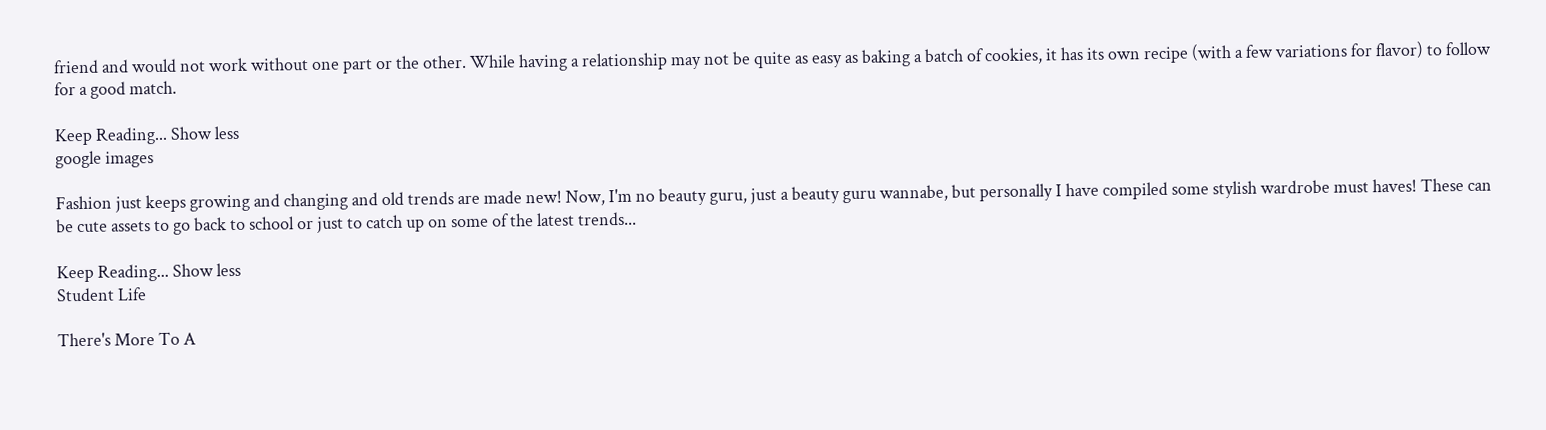friend and would not work without one part or the other. While having a relationship may not be quite as easy as baking a batch of cookies, it has its own recipe (with a few variations for flavor) to follow for a good match.

Keep Reading... Show less
google images

Fashion just keeps growing and changing and old trends are made new! Now, I'm no beauty guru, just a beauty guru wannabe, but personally I have compiled some stylish wardrobe must haves! These can be cute assets to go back to school or just to catch up on some of the latest trends...

Keep Reading... Show less
Student Life

There's More To A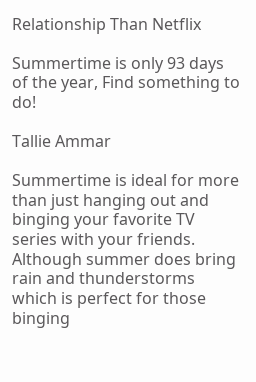Relationship Than Netflix

Summertime is only 93 days of the year, Find something to do!

Tallie Ammar

Summertime is ideal for more than just hanging out and binging your favorite TV series with your friends. Although summer does bring rain and thunderstorms which is perfect for those binging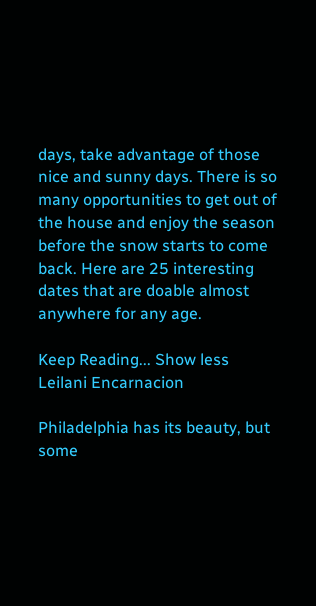days, take advantage of those nice and sunny days. There is so many opportunities to get out of the house and enjoy the season before the snow starts to come back. Here are 25 interesting dates that are doable almost anywhere for any age.

Keep Reading... Show less
Leilani Encarnacion

Philadelphia has its beauty, but some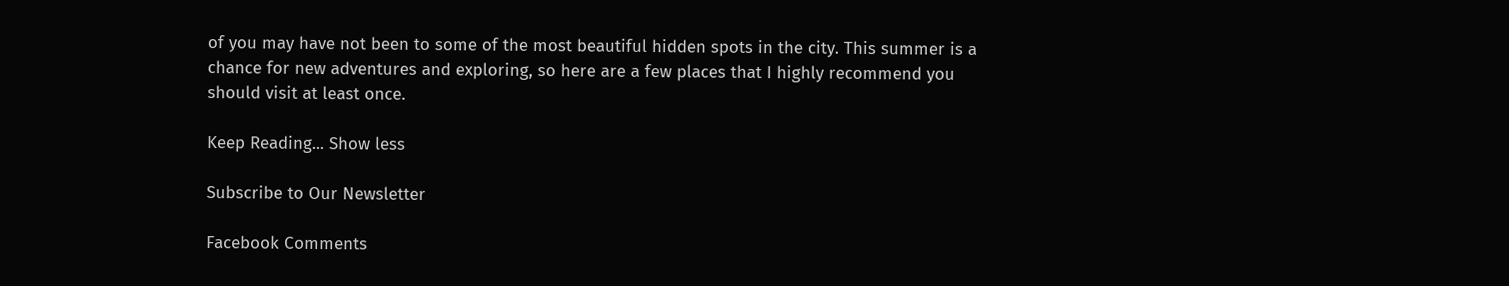of you may have not been to some of the most beautiful hidden spots in the city. This summer is a chance for new adventures and exploring, so here are a few places that I highly recommend you should visit at least once.

Keep Reading... Show less

Subscribe to Our Newsletter

Facebook Comments